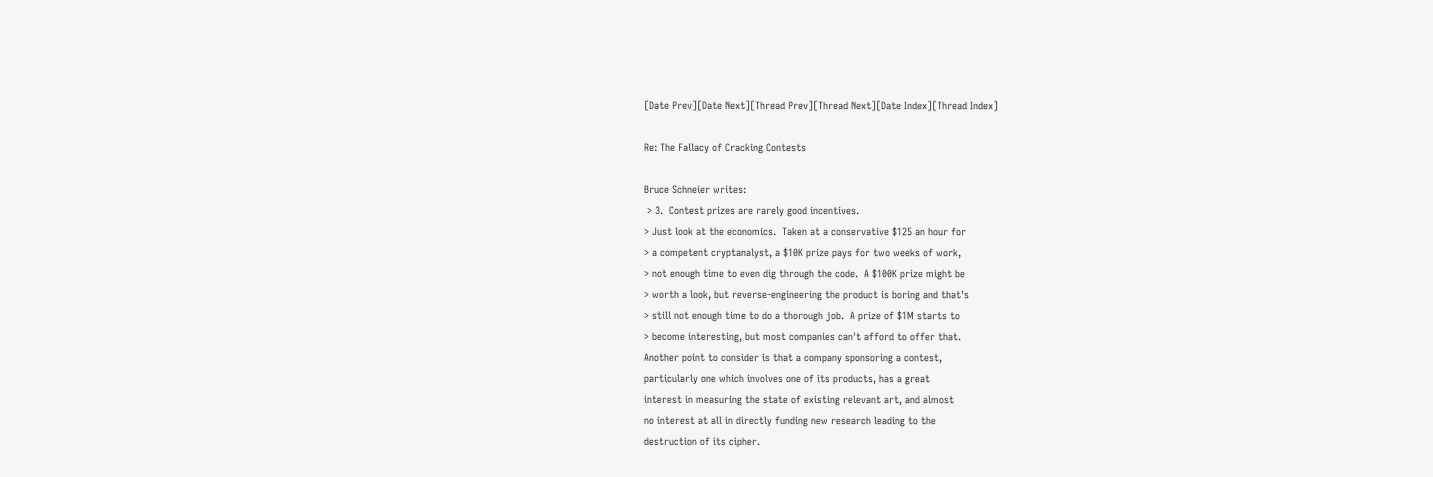[Date Prev][Date Next][Thread Prev][Thread Next][Date Index][Thread Index]

Re: The Fallacy of Cracking Contests

Bruce Schneier writes:
 > 3.  Contest prizes are rarely good incentives.
> Just look at the economics.  Taken at a conservative $125 an hour for
> a competent cryptanalyst, a $10K prize pays for two weeks of work,
> not enough time to even dig through the code.  A $100K prize might be
> worth a look, but reverse-engineering the product is boring and that's
> still not enough time to do a thorough job.  A prize of $1M starts to
> become interesting, but most companies can't afford to offer that.
Another point to consider is that a company sponsoring a contest,
particularly one which involves one of its products, has a great
interest in measuring the state of existing relevant art, and almost
no interest at all in directly funding new research leading to the
destruction of its cipher.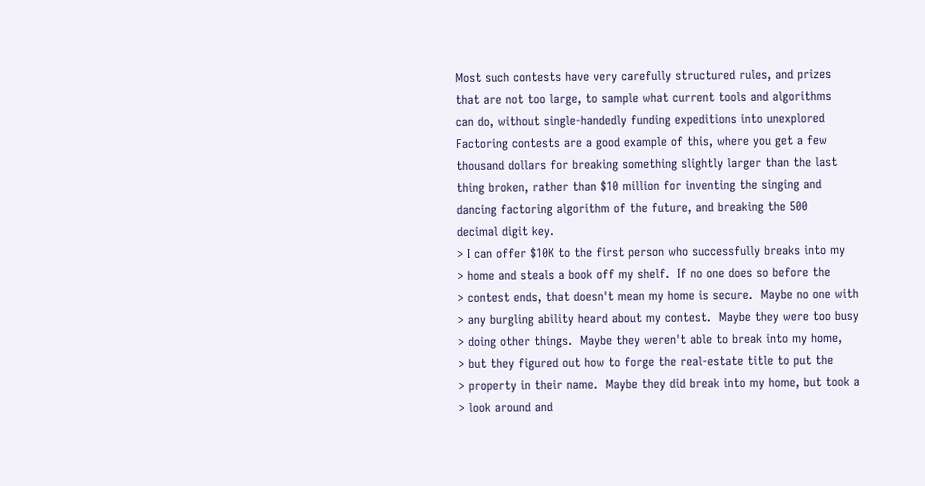Most such contests have very carefully structured rules, and prizes
that are not too large, to sample what current tools and algorithms
can do, without single-handedly funding expeditions into unexplored
Factoring contests are a good example of this, where you get a few
thousand dollars for breaking something slightly larger than the last
thing broken, rather than $10 million for inventing the singing and
dancing factoring algorithm of the future, and breaking the 500
decimal digit key.
> I can offer $10K to the first person who successfully breaks into my
> home and steals a book off my shelf.  If no one does so before the
> contest ends, that doesn't mean my home is secure.  Maybe no one with
> any burgling ability heard about my contest.  Maybe they were too busy
> doing other things.  Maybe they weren't able to break into my home,
> but they figured out how to forge the real-estate title to put the
> property in their name.  Maybe they did break into my home, but took a
> look around and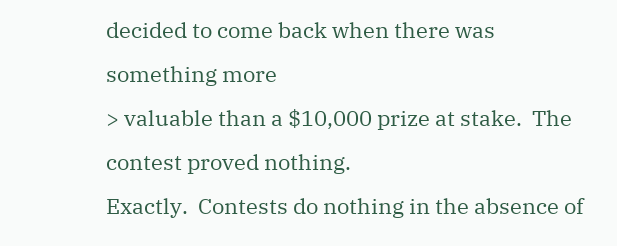decided to come back when there was something more
> valuable than a $10,000 prize at stake.  The contest proved nothing.
Exactly.  Contests do nothing in the absence of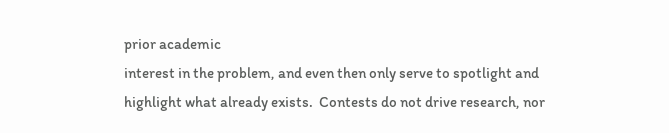prior academic
interest in the problem, and even then only serve to spotlight and
highlight what already exists.  Contests do not drive research, nor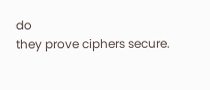do
they prove ciphers secure.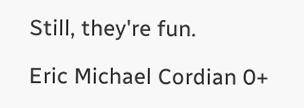Still, they're fun.

Eric Michael Cordian 0+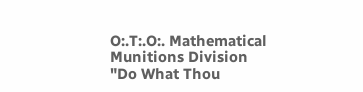O:.T:.O:. Mathematical Munitions Division
"Do What Thou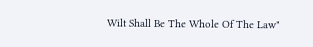Wilt Shall Be The Whole Of The Law"